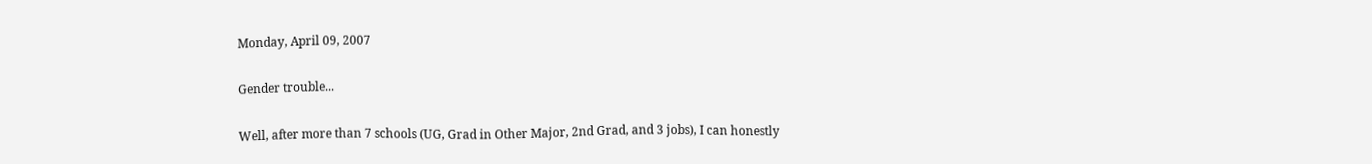Monday, April 09, 2007

Gender trouble...

Well, after more than 7 schools (UG, Grad in Other Major, 2nd Grad, and 3 jobs), I can honestly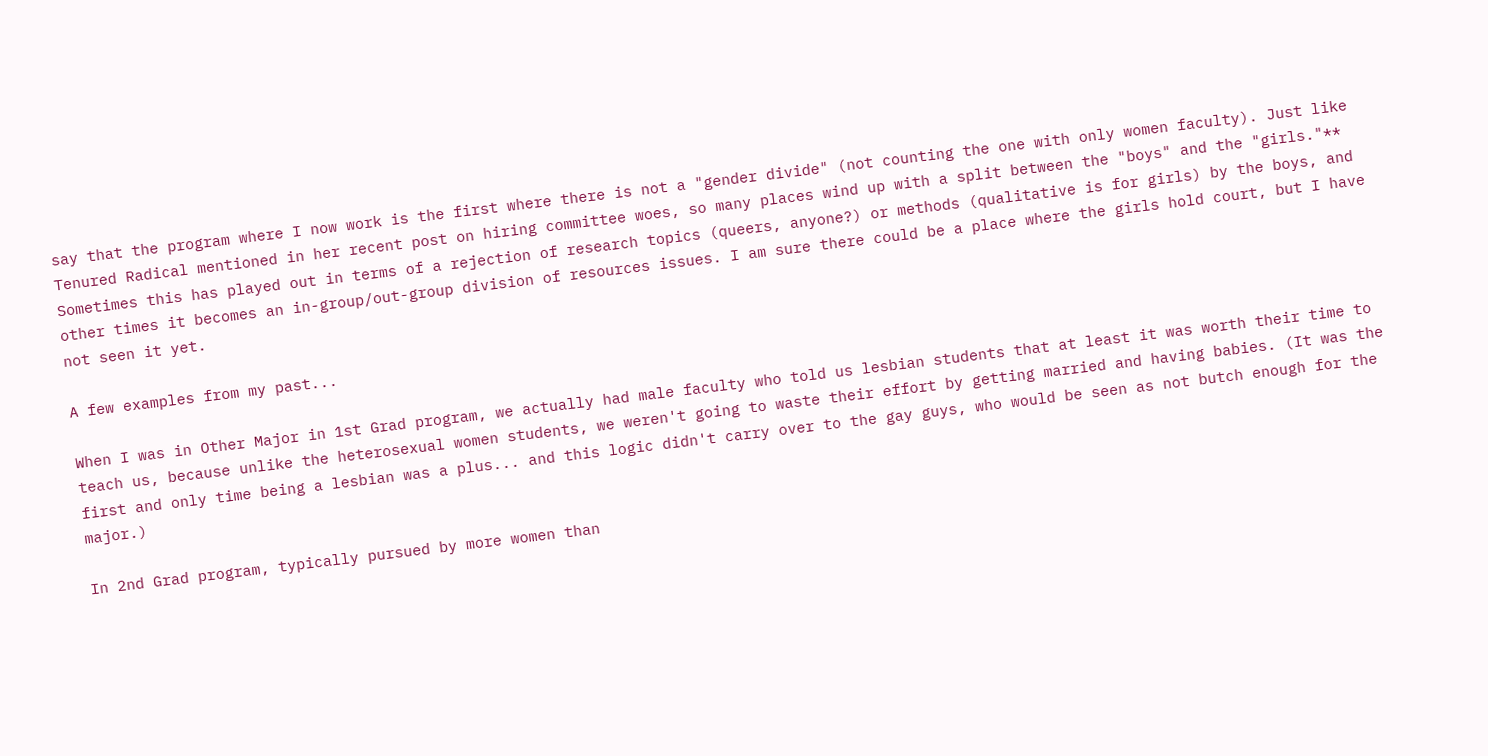say that the program where I now work is the first where there is not a "gender divide" (not counting the one with only women faculty). Just like Tenured Radical mentioned in her recent post on hiring committee woes, so many places wind up with a split between the "boys" and the "girls."** Sometimes this has played out in terms of a rejection of research topics (queers, anyone?) or methods (qualitative is for girls) by the boys, and other times it becomes an in-group/out-group division of resources issues. I am sure there could be a place where the girls hold court, but I have not seen it yet.

A few examples from my past...

When I was in Other Major in 1st Grad program, we actually had male faculty who told us lesbian students that at least it was worth their time to teach us, because unlike the heterosexual women students, we weren't going to waste their effort by getting married and having babies. (It was the first and only time being a lesbian was a plus... and this logic didn't carry over to the gay guys, who would be seen as not butch enough for the major.)

In 2nd Grad program, typically pursued by more women than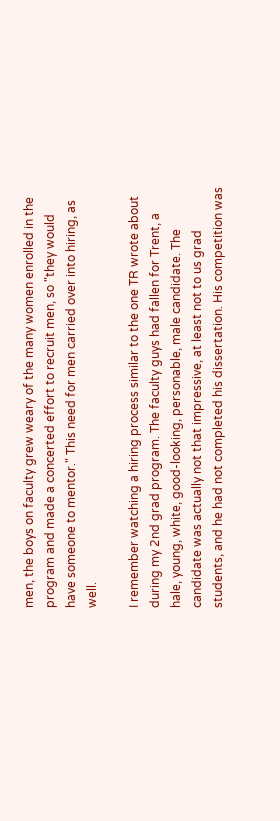men, the boys on faculty grew weary of the many women enrolled in the program and made a concerted effort to recruit men, so "they would have someone to mentor." This need for men carried over into hiring, as well.

I remember watching a hiring process similar to the one TR wrote about during my 2nd grad program. The faculty guys had fallen for Trent, a hale, young, white, good-looking, personable, male candidate. The candidate was actually not that impressive, at least not to us grad students, and he had not completed his dissertation. His competition was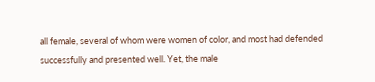all female, several of whom were women of color, and most had defended successfully and presented well. Yet, the male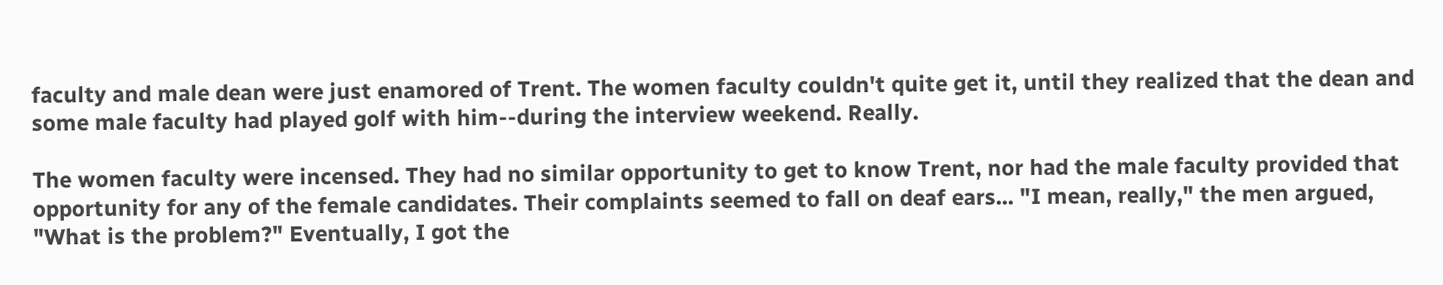faculty and male dean were just enamored of Trent. The women faculty couldn't quite get it, until they realized that the dean and some male faculty had played golf with him--during the interview weekend. Really.

The women faculty were incensed. They had no similar opportunity to get to know Trent, nor had the male faculty provided that opportunity for any of the female candidates. Their complaints seemed to fall on deaf ears... "I mean, really," the men argued, "What is the problem?" Eventually, I got the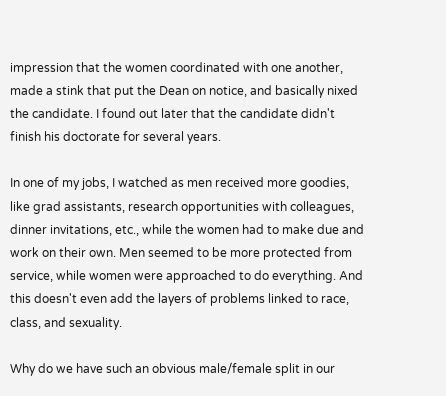impression that the women coordinated with one another, made a stink that put the Dean on notice, and basically nixed the candidate. I found out later that the candidate didn't finish his doctorate for several years.

In one of my jobs, I watched as men received more goodies, like grad assistants, research opportunities with colleagues, dinner invitations, etc., while the women had to make due and work on their own. Men seemed to be more protected from service, while women were approached to do everything. And this doesn't even add the layers of problems linked to race, class, and sexuality.

Why do we have such an obvious male/female split in our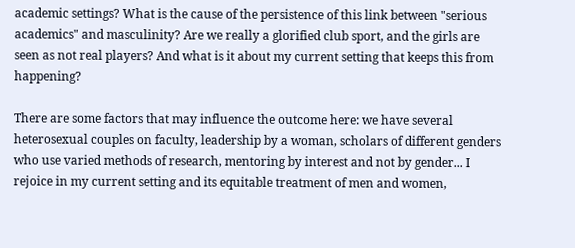academic settings? What is the cause of the persistence of this link between "serious academics" and masculinity? Are we really a glorified club sport, and the girls are seen as not real players? And what is it about my current setting that keeps this from happening?

There are some factors that may influence the outcome here: we have several heterosexual couples on faculty, leadership by a woman, scholars of different genders who use varied methods of research, mentoring by interest and not by gender... I rejoice in my current setting and its equitable treatment of men and women,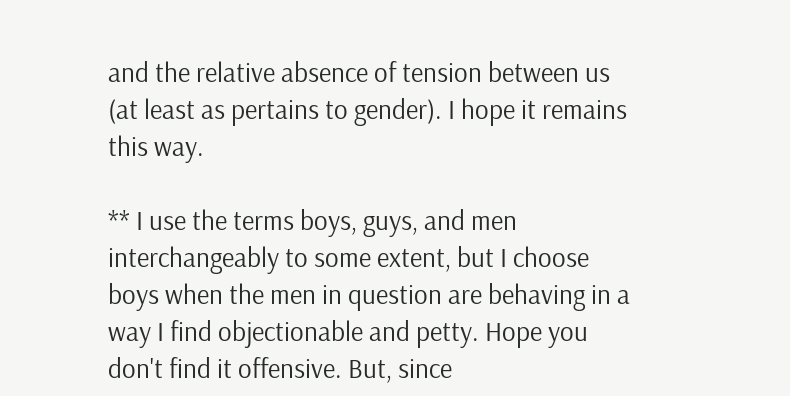and the relative absence of tension between us (at least as pertains to gender). I hope it remains this way.

** I use the terms boys, guys, and men interchangeably to some extent, but I choose boys when the men in question are behaving in a way I find objectionable and petty. Hope you don't find it offensive. But, since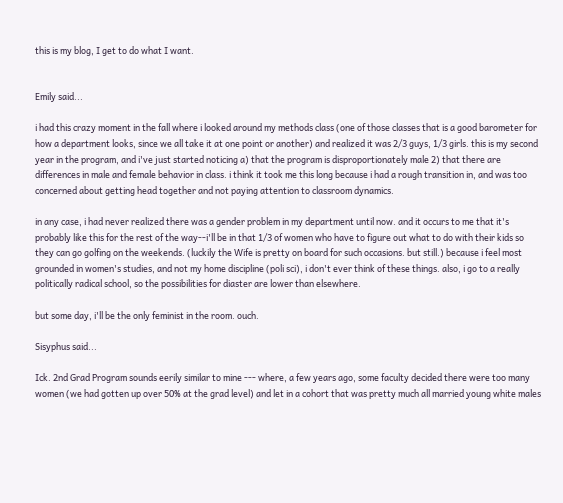this is my blog, I get to do what I want.


Emily said...

i had this crazy moment in the fall where i looked around my methods class (one of those classes that is a good barometer for how a department looks, since we all take it at one point or another) and realized it was 2/3 guys, 1/3 girls. this is my second year in the program, and i've just started noticing a) that the program is disproportionately male 2) that there are differences in male and female behavior in class. i think it took me this long because i had a rough transition in, and was too concerned about getting head together and not paying attention to classroom dynamics.

in any case, i had never realized there was a gender problem in my department until now. and it occurs to me that it's probably like this for the rest of the way--i'll be in that 1/3 of women who have to figure out what to do with their kids so they can go golfing on the weekends. (luckily the Wife is pretty on board for such occasions. but still.) because i feel most grounded in women's studies, and not my home discipline (poli sci), i don't ever think of these things. also, i go to a really politically radical school, so the possibilities for diaster are lower than elsewhere.

but some day, i'll be the only feminist in the room. ouch.

Sisyphus said...

Ick. 2nd Grad Program sounds eerily similar to mine --- where, a few years ago, some faculty decided there were too many women (we had gotten up over 50% at the grad level) and let in a cohort that was pretty much all married young white males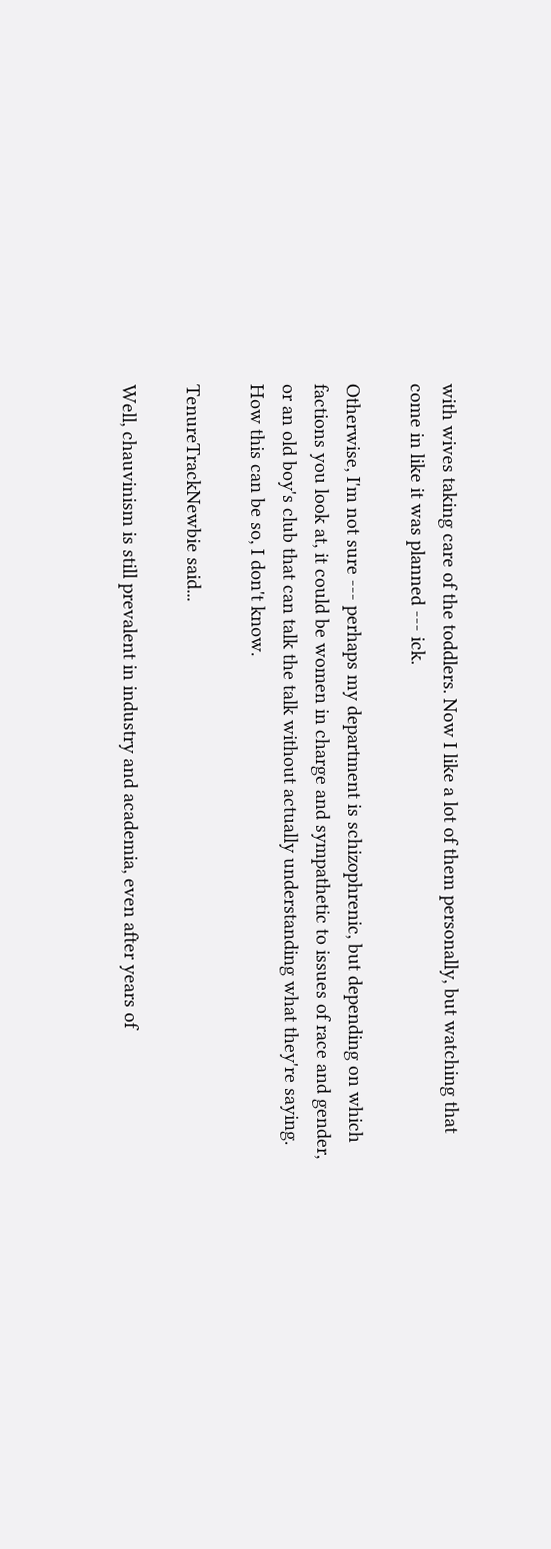with wives taking care of the toddlers. Now I like a lot of them personally, but watching that come in like it was planned --- ick.

Otherwise, I'm not sure --- perhaps my department is schizophrenic, but depending on which factions you look at, it could be women in charge and sympathetic to issues of race and gender, or an old boy's club that can talk the talk without actually understanding what they're saying. How this can be so, I don't know.

TenureTrackNewbie said...

Well, chauvinism is still prevalent in industry and academia, even after years of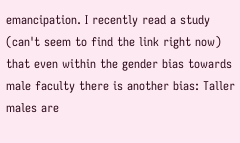emancipation. I recently read a study (can't seem to find the link right now) that even within the gender bias towards male faculty there is another bias: Taller males are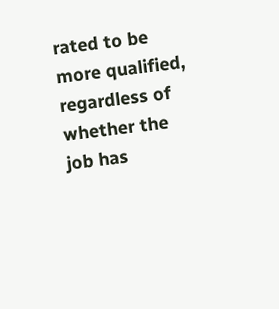rated to be more qualified, regardless of whether the job has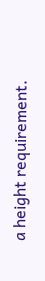a height requirement.